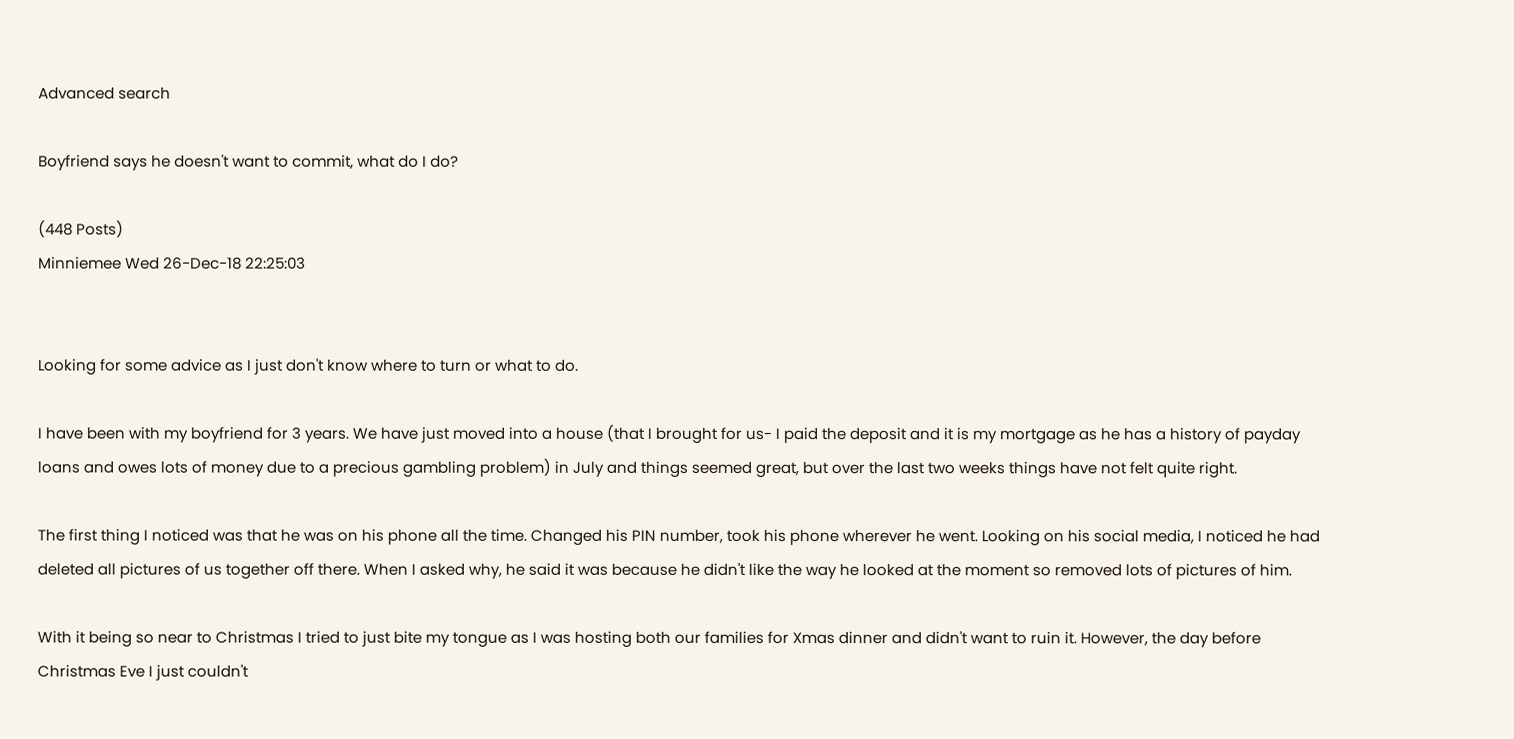Advanced search

Boyfriend says he doesn't want to commit, what do I do?

(448 Posts)
Minniemee Wed 26-Dec-18 22:25:03


Looking for some advice as I just don't know where to turn or what to do.

I have been with my boyfriend for 3 years. We have just moved into a house (that I brought for us- I paid the deposit and it is my mortgage as he has a history of payday loans and owes lots of money due to a precious gambling problem) in July and things seemed great, but over the last two weeks things have not felt quite right.

The first thing I noticed was that he was on his phone all the time. Changed his PIN number, took his phone wherever he went. Looking on his social media, I noticed he had deleted all pictures of us together off there. When I asked why, he said it was because he didn't like the way he looked at the moment so removed lots of pictures of him.

With it being so near to Christmas I tried to just bite my tongue as I was hosting both our families for Xmas dinner and didn't want to ruin it. However, the day before Christmas Eve I just couldn't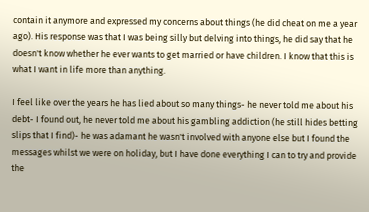contain it anymore and expressed my concerns about things (he did cheat on me a year ago). His response was that I was being silly but delving into things, he did say that he doesn't know whether he ever wants to get married or have children. I know that this is what I want in life more than anything.

I feel like over the years he has lied about so many things- he never told me about his debt- I found out, he never told me about his gambling addiction (he still hides betting slips that I find)- he was adamant he wasn't involved with anyone else but I found the messages whilst we were on holiday, but I have done everything I can to try and provide the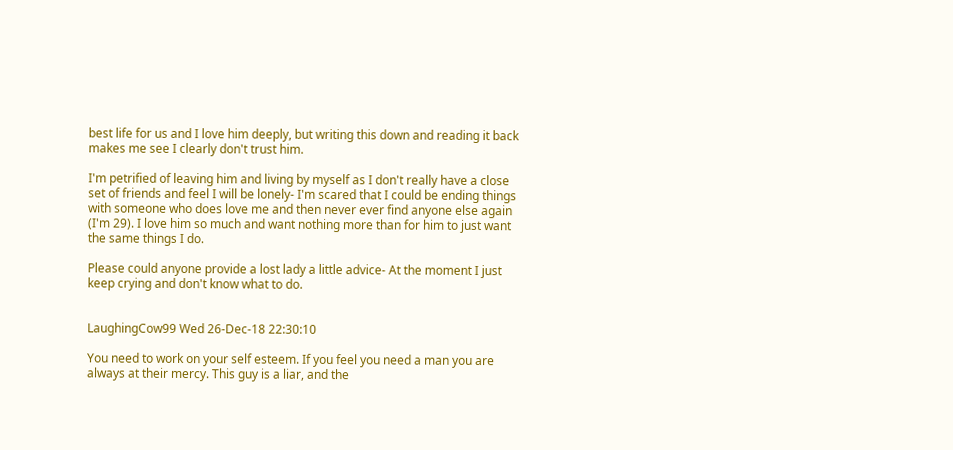best life for us and I love him deeply, but writing this down and reading it back makes me see I clearly don't trust him.

I'm petrified of leaving him and living by myself as I don't really have a close set of friends and feel I will be lonely- I'm scared that I could be ending things with someone who does love me and then never ever find anyone else again (I'm 29). I love him so much and want nothing more than for him to just want the same things I do.

Please could anyone provide a lost lady a little advice- At the moment I just keep crying and don't know what to do.


LaughingCow99 Wed 26-Dec-18 22:30:10

You need to work on your self esteem. If you feel you need a man you are always at their mercy. This guy is a liar, and the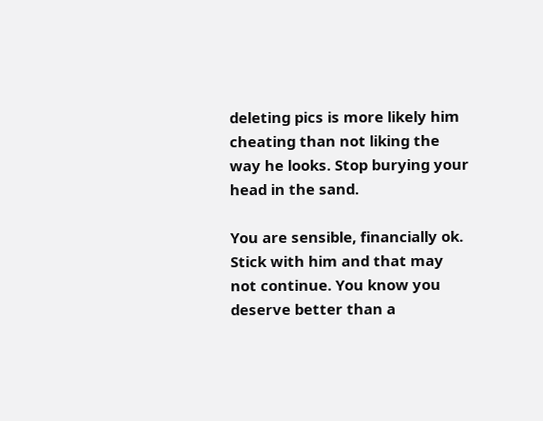deleting pics is more likely him cheating than not liking the way he looks. Stop burying your head in the sand.

You are sensible, financially ok. Stick with him and that may not continue. You know you deserve better than a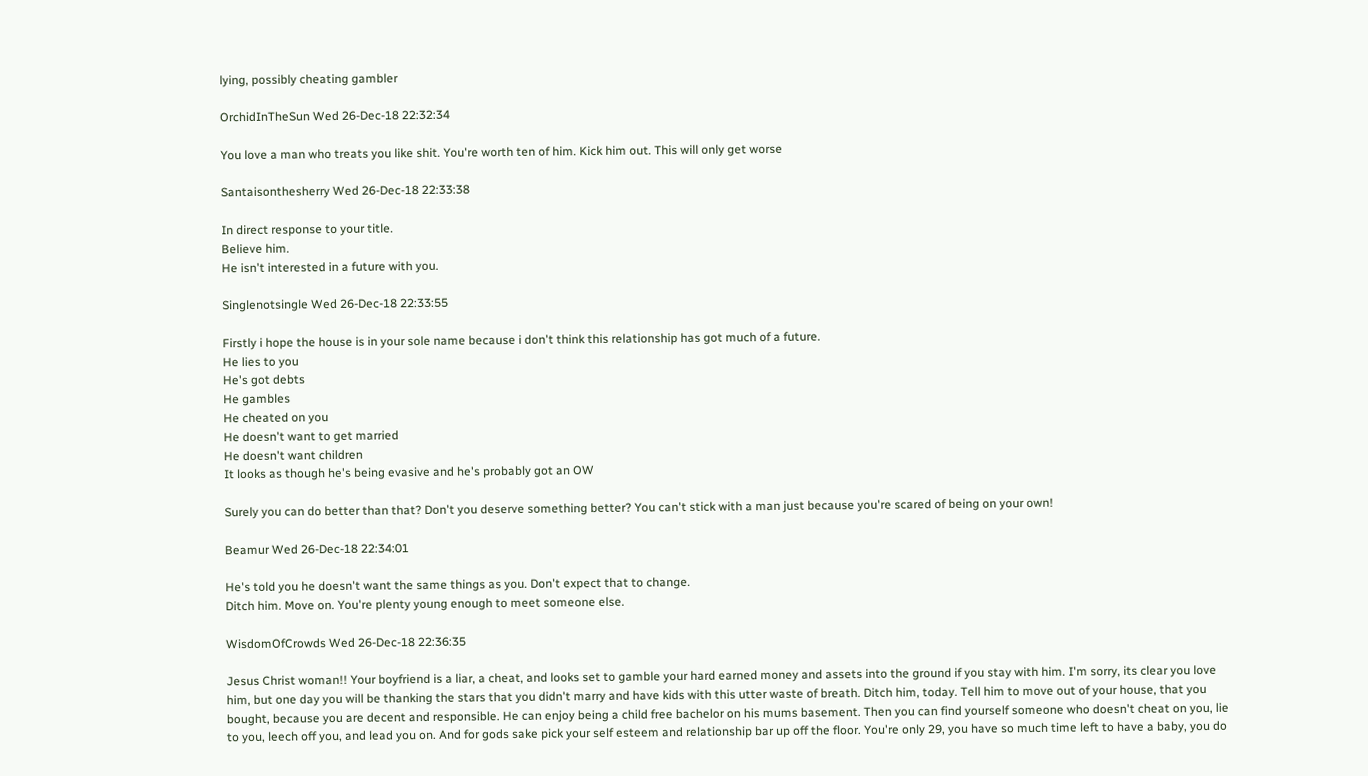lying, possibly cheating gambler

OrchidInTheSun Wed 26-Dec-18 22:32:34

You love a man who treats you like shit. You're worth ten of him. Kick him out. This will only get worse

Santaisonthesherry Wed 26-Dec-18 22:33:38

In direct response to your title.
Believe him.
He isn't interested in a future with you.

Singlenotsingle Wed 26-Dec-18 22:33:55

Firstly i hope the house is in your sole name because i don't think this relationship has got much of a future.
He lies to you
He's got debts
He gambles
He cheated on you
He doesn't want to get married
He doesn't want children
It looks as though he's being evasive and he's probably got an OW

Surely you can do better than that? Don't you deserve something better? You can't stick with a man just because you're scared of being on your own!

Beamur Wed 26-Dec-18 22:34:01

He's told you he doesn't want the same things as you. Don't expect that to change.
Ditch him. Move on. You're plenty young enough to meet someone else.

WisdomOfCrowds Wed 26-Dec-18 22:36:35

Jesus Christ woman!! Your boyfriend is a liar, a cheat, and looks set to gamble your hard earned money and assets into the ground if you stay with him. I'm sorry, its clear you love him, but one day you will be thanking the stars that you didn't marry and have kids with this utter waste of breath. Ditch him, today. Tell him to move out of your house, that you bought, because you are decent and responsible. He can enjoy being a child free bachelor on his mums basement. Then you can find yourself someone who doesn't cheat on you, lie to you, leech off you, and lead you on. And for gods sake pick your self esteem and relationship bar up off the floor. You're only 29, you have so much time left to have a baby, you do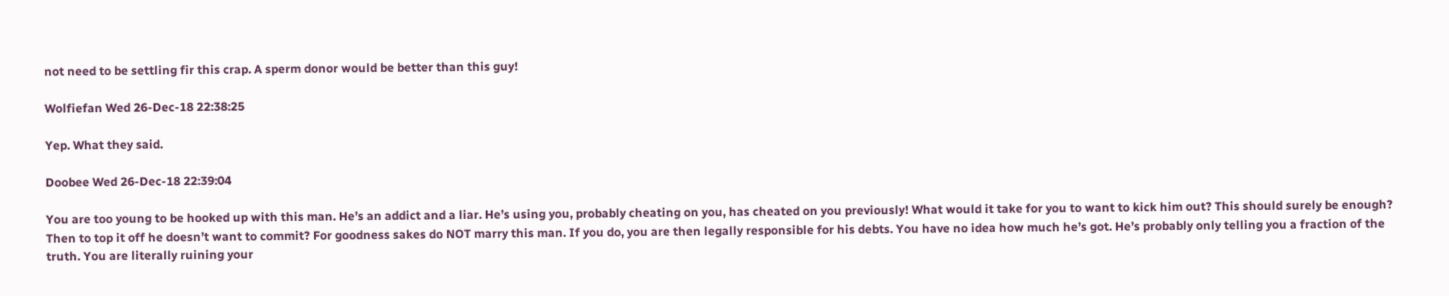not need to be settling fir this crap. A sperm donor would be better than this guy!

Wolfiefan Wed 26-Dec-18 22:38:25

Yep. What they said.

Doobee Wed 26-Dec-18 22:39:04

You are too young to be hooked up with this man. He’s an addict and a liar. He’s using you, probably cheating on you, has cheated on you previously! What would it take for you to want to kick him out? This should surely be enough? Then to top it off he doesn’t want to commit? For goodness sakes do NOT marry this man. If you do, you are then legally responsible for his debts. You have no idea how much he’s got. He’s probably only telling you a fraction of the truth. You are literally ruining your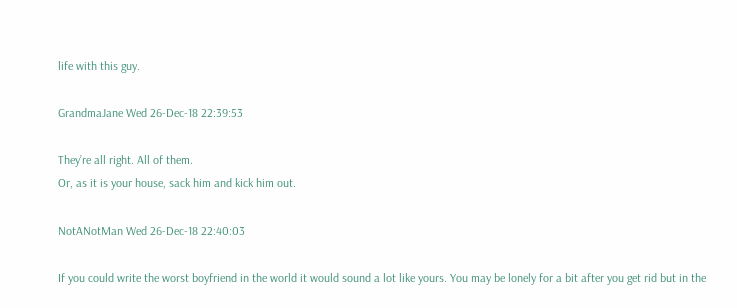life with this guy.

GrandmaJane Wed 26-Dec-18 22:39:53

They’re all right. All of them.
Or, as it is your house, sack him and kick him out.

NotANotMan Wed 26-Dec-18 22:40:03

If you could write the worst boyfriend in the world it would sound a lot like yours. You may be lonely for a bit after you get rid but in the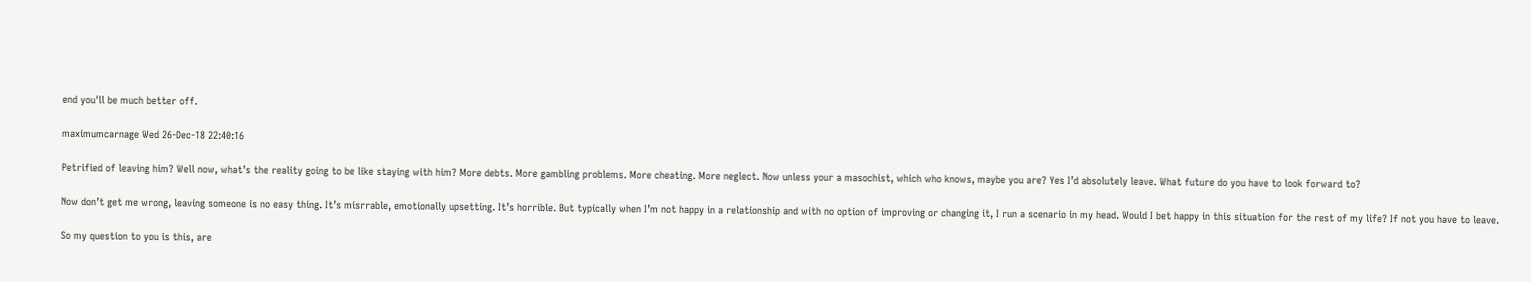end you'll be much better off.

maximumcarnage Wed 26-Dec-18 22:40:16

Petrified of leaving him? Well now, what’s the reality going to be like staying with him? More debts. More gambling problems. More cheating. More neglect. Now unless your a masochist, which who knows, maybe you are? Yes I’d absolutely leave. What future do you have to look forward to?

Now don’t get me wrong, leaving someone is no easy thing. It’s misrrable, emotionally upsetting. It’s horrible. But typically when I’m not happy in a relationship and with no option of improving or changing it, I run a scenario in my head. Would I bet happy in this situation for the rest of my life? If not you have to leave.

So my question to you is this, are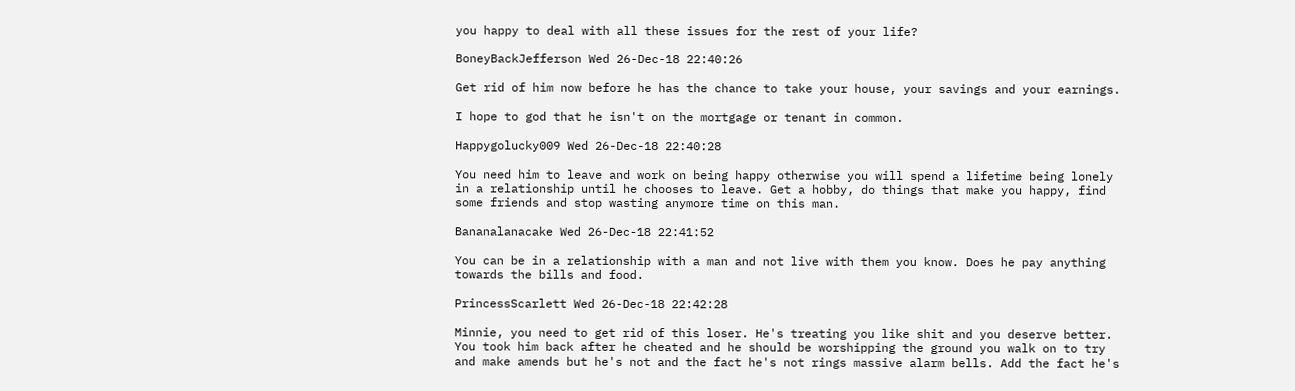you happy to deal with all these issues for the rest of your life?

BoneyBackJefferson Wed 26-Dec-18 22:40:26

Get rid of him now before he has the chance to take your house, your savings and your earnings.

I hope to god that he isn't on the mortgage or tenant in common.

Happygolucky009 Wed 26-Dec-18 22:40:28

You need him to leave and work on being happy otherwise you will spend a lifetime being lonely in a relationship until he chooses to leave. Get a hobby, do things that make you happy, find some friends and stop wasting anymore time on this man.

Bananalanacake Wed 26-Dec-18 22:41:52

You can be in a relationship with a man and not live with them you know. Does he pay anything towards the bills and food.

PrincessScarlett Wed 26-Dec-18 22:42:28

Minnie, you need to get rid of this loser. He's treating you like shit and you deserve better. You took him back after he cheated and he should be worshipping the ground you walk on to try and make amends but he's not and the fact he's not rings massive alarm bells. Add the fact he's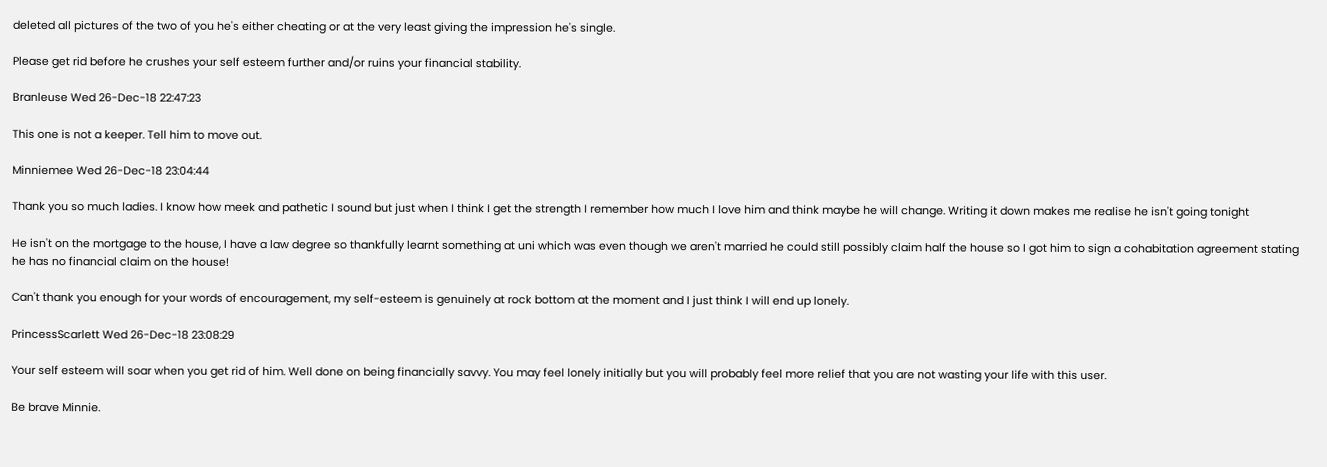deleted all pictures of the two of you he's either cheating or at the very least giving the impression he's single.

Please get rid before he crushes your self esteem further and/or ruins your financial stability.

Branleuse Wed 26-Dec-18 22:47:23

This one is not a keeper. Tell him to move out.

Minniemee Wed 26-Dec-18 23:04:44

Thank you so much ladies. I know how meek and pathetic I sound but just when I think I get the strength I remember how much I love him and think maybe he will change. Writing it down makes me realise he isn't going tonight

He isn't on the mortgage to the house, I have a law degree so thankfully learnt something at uni which was even though we aren't married he could still possibly claim half the house so I got him to sign a cohabitation agreement stating he has no financial claim on the house!

Can't thank you enough for your words of encouragement, my self-esteem is genuinely at rock bottom at the moment and I just think I will end up lonely.

PrincessScarlett Wed 26-Dec-18 23:08:29

Your self esteem will soar when you get rid of him. Well done on being financially savvy. You may feel lonely initially but you will probably feel more relief that you are not wasting your life with this user.

Be brave Minnie.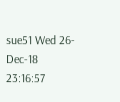sue51 Wed 26-Dec-18 23:16:57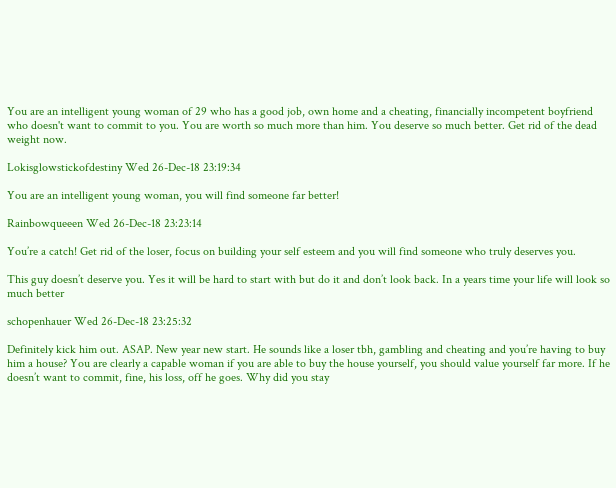You are an intelligent young woman of 29 who has a good job, own home and a cheating, financially incompetent boyfriend who doesn't want to commit to you. You are worth so much more than him. You deserve so much better. Get rid of the dead weight now.

Lokisglowstickofdestiny Wed 26-Dec-18 23:19:34

You are an intelligent young woman, you will find someone far better!

Rainbowqueeen Wed 26-Dec-18 23:23:14

You’re a catch! Get rid of the loser, focus on building your self esteem and you will find someone who truly deserves you.

This guy doesn’t deserve you. Yes it will be hard to start with but do it and don’t look back. In a years time your life will look so much better

schopenhauer Wed 26-Dec-18 23:25:32

Definitely kick him out. ASAP. New year new start. He sounds like a loser tbh, gambling and cheating and you’re having to buy him a house? You are clearly a capable woman if you are able to buy the house yourself, you should value yourself far more. If he doesn’t want to commit, fine, his loss, off he goes. Why did you stay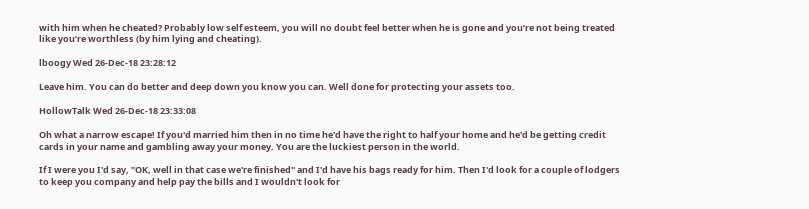with him when he cheated? Probably low self esteem, you will no doubt feel better when he is gone and you’re not being treated like you’re worthless (by him lying and cheating).

lboogy Wed 26-Dec-18 23:28:12

Leave him. You can do better and deep down you know you can. Well done for protecting your assets too.

HollowTalk Wed 26-Dec-18 23:33:08

Oh what a narrow escape! If you'd married him then in no time he'd have the right to half your home and he'd be getting credit cards in your name and gambling away your money. You are the luckiest person in the world.

If I were you I'd say, "OK, well in that case we're finished" and I'd have his bags ready for him. Then I'd look for a couple of lodgers to keep you company and help pay the bills and I wouldn't look for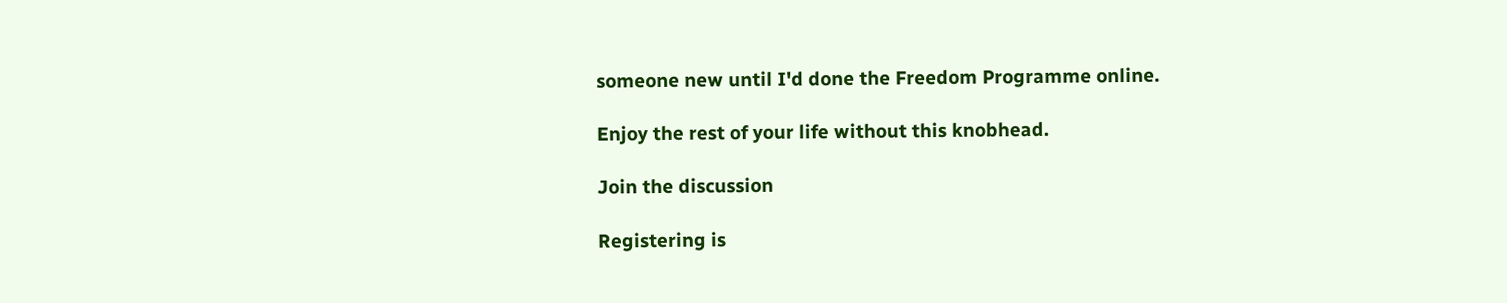someone new until I'd done the Freedom Programme online.

Enjoy the rest of your life without this knobhead.

Join the discussion

Registering is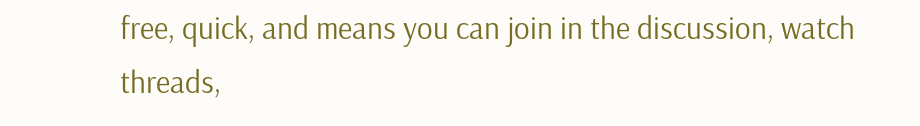free, quick, and means you can join in the discussion, watch threads,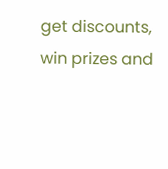get discounts, win prizes and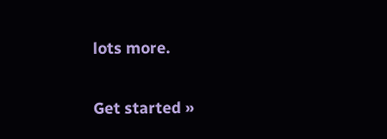lots more.

Get started »